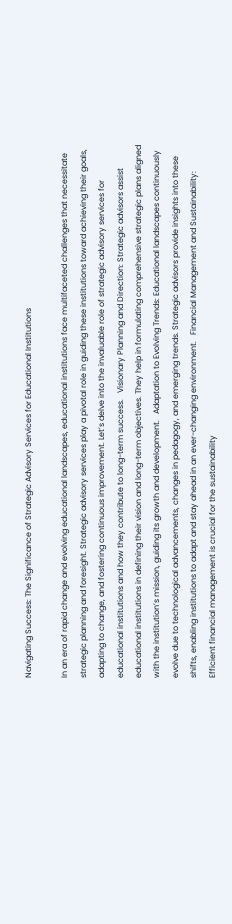Navigating Success: The Significance of Strategic Advisory Services for Educational Institutions

In an era of rapid change and evolving educational landscapes, educational institutions face multifaceted challenges that necessitate strategic planning and foresight. Strategic advisory services play a pivotal role in guiding these institutions toward achieving their goals, adapting to change, and fostering continuous improvement. Let’s delve into the invaluable role of strategic advisory services for educational institutions and how they contribute to long-term success.   Visionary Planning and Direction: Strategic advisors assist educational institutions in defining their vision and long-term objectives. They help in formulating comprehensive strategic plans aligned with the institution’s mission, guiding its growth and development.   Adaptation to Evolving Trends: Educational landscapes continuously evolve due to technological advancements, changes in pedagogy, and emerging trends. Strategic advisors provide insights into these shifts, enabling institutions to adapt and stay ahead in an ever-changing environment.   Financial Management and Sustainability: Efficient financial management is crucial for the sustainability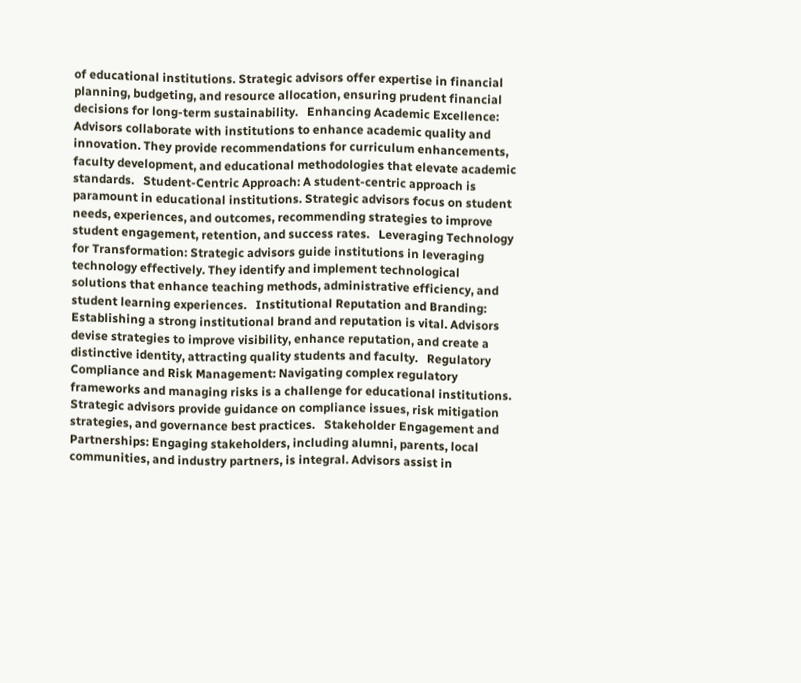of educational institutions. Strategic advisors offer expertise in financial planning, budgeting, and resource allocation, ensuring prudent financial decisions for long-term sustainability.   Enhancing Academic Excellence: Advisors collaborate with institutions to enhance academic quality and innovation. They provide recommendations for curriculum enhancements, faculty development, and educational methodologies that elevate academic standards.   Student-Centric Approach: A student-centric approach is paramount in educational institutions. Strategic advisors focus on student needs, experiences, and outcomes, recommending strategies to improve student engagement, retention, and success rates.   Leveraging Technology for Transformation: Strategic advisors guide institutions in leveraging technology effectively. They identify and implement technological solutions that enhance teaching methods, administrative efficiency, and student learning experiences.   Institutional Reputation and Branding: Establishing a strong institutional brand and reputation is vital. Advisors devise strategies to improve visibility, enhance reputation, and create a distinctive identity, attracting quality students and faculty.   Regulatory Compliance and Risk Management: Navigating complex regulatory frameworks and managing risks is a challenge for educational institutions. Strategic advisors provide guidance on compliance issues, risk mitigation strategies, and governance best practices.   Stakeholder Engagement and Partnerships: Engaging stakeholders, including alumni, parents, local communities, and industry partners, is integral. Advisors assist in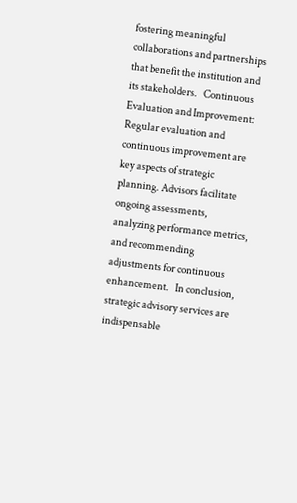fostering meaningful collaborations and partnerships that benefit the institution and its stakeholders.   Continuous Evaluation and Improvement: Regular evaluation and continuous improvement are key aspects of strategic planning. Advisors facilitate ongoing assessments, analyzing performance metrics, and recommending adjustments for continuous enhancement.   In conclusion, strategic advisory services are indispensable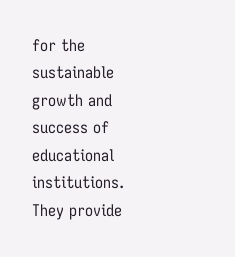for the sustainable growth and success of educational institutions. They provide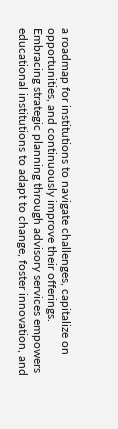a roadmap for institutions to navigate challenges, capitalize on opportunities, and continuously improve their offerings. Embracing strategic planning through advisory services empowers educational institutions to adapt to change, foster innovation, and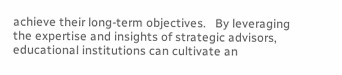achieve their long-term objectives.   By leveraging the expertise and insights of strategic advisors, educational institutions can cultivate an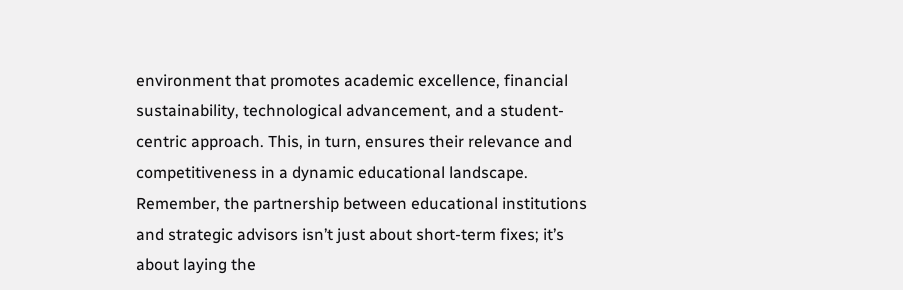environment that promotes academic excellence, financial sustainability, technological advancement, and a student-centric approach. This, in turn, ensures their relevance and competitiveness in a dynamic educational landscape.   Remember, the partnership between educational institutions and strategic advisors isn’t just about short-term fixes; it’s about laying the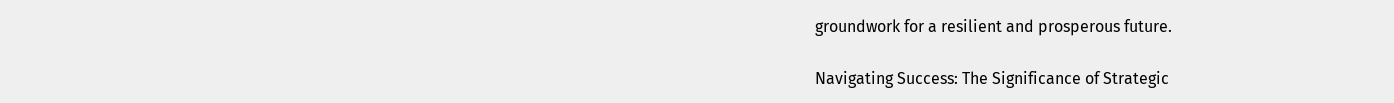groundwork for a resilient and prosperous future.

Navigating Success: The Significance of Strategic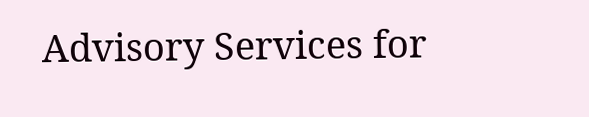Advisory Services for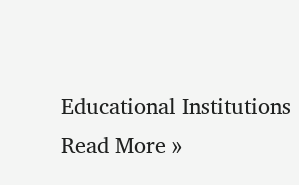Educational Institutions Read More »